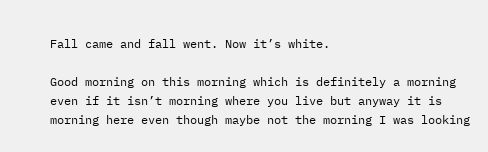Fall came and fall went. Now it’s white.

Good morning on this morning which is definitely a morning even if it isn’t morning where you live but anyway it is morning here even though maybe not the morning I was looking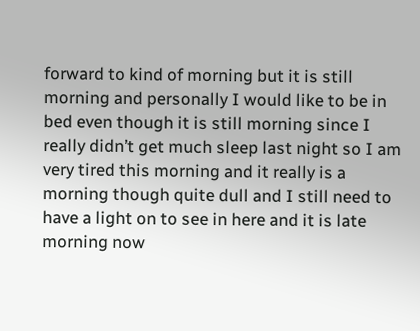forward to kind of morning but it is still morning and personally I would like to be in bed even though it is still morning since I really didn’t get much sleep last night so I am very tired this morning and it really is a morning though quite dull and I still need to have a light on to see in here and it is late morning now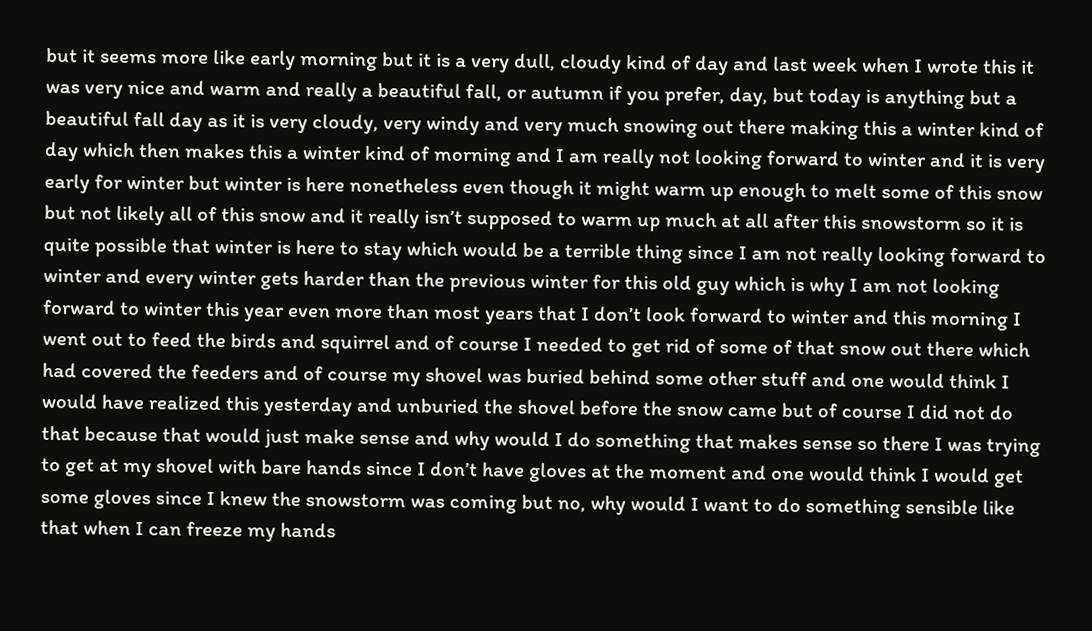but it seems more like early morning but it is a very dull, cloudy kind of day and last week when I wrote this it was very nice and warm and really a beautiful fall, or autumn if you prefer, day, but today is anything but a beautiful fall day as it is very cloudy, very windy and very much snowing out there making this a winter kind of day which then makes this a winter kind of morning and I am really not looking forward to winter and it is very early for winter but winter is here nonetheless even though it might warm up enough to melt some of this snow but not likely all of this snow and it really isn’t supposed to warm up much at all after this snowstorm so it is quite possible that winter is here to stay which would be a terrible thing since I am not really looking forward to winter and every winter gets harder than the previous winter for this old guy which is why I am not looking forward to winter this year even more than most years that I don’t look forward to winter and this morning I went out to feed the birds and squirrel and of course I needed to get rid of some of that snow out there which had covered the feeders and of course my shovel was buried behind some other stuff and one would think I would have realized this yesterday and unburied the shovel before the snow came but of course I did not do that because that would just make sense and why would I do something that makes sense so there I was trying to get at my shovel with bare hands since I don’t have gloves at the moment and one would think I would get some gloves since I knew the snowstorm was coming but no, why would I want to do something sensible like that when I can freeze my hands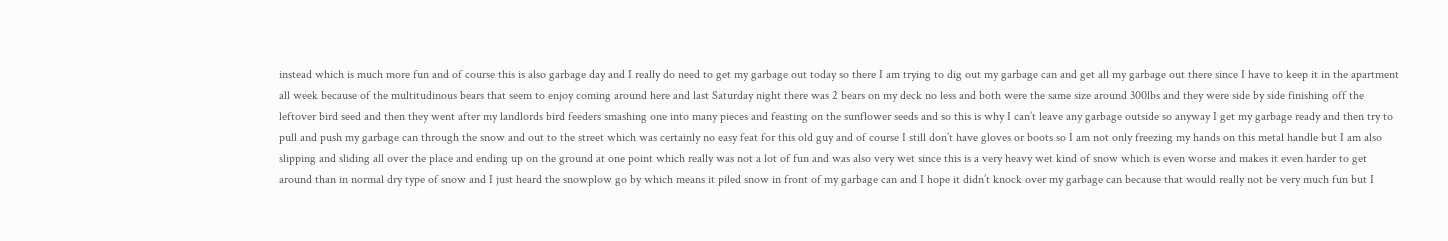instead which is much more fun and of course this is also garbage day and I really do need to get my garbage out today so there I am trying to dig out my garbage can and get all my garbage out there since I have to keep it in the apartment all week because of the multitudinous bears that seem to enjoy coming around here and last Saturday night there was 2 bears on my deck no less and both were the same size around 300lbs and they were side by side finishing off the leftover bird seed and then they went after my landlords bird feeders smashing one into many pieces and feasting on the sunflower seeds and so this is why I can’t leave any garbage outside so anyway I get my garbage ready and then try to pull and push my garbage can through the snow and out to the street which was certainly no easy feat for this old guy and of course I still don’t have gloves or boots so I am not only freezing my hands on this metal handle but I am also slipping and sliding all over the place and ending up on the ground at one point which really was not a lot of fun and was also very wet since this is a very heavy wet kind of snow which is even worse and makes it even harder to get around than in normal dry type of snow and I just heard the snowplow go by which means it piled snow in front of my garbage can and I hope it didn’t knock over my garbage can because that would really not be very much fun but I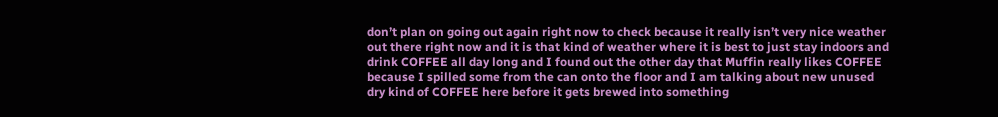don’t plan on going out again right now to check because it really isn’t very nice weather out there right now and it is that kind of weather where it is best to just stay indoors and drink COFFEE all day long and I found out the other day that Muffin really likes COFFEE because I spilled some from the can onto the floor and I am talking about new unused dry kind of COFFEE here before it gets brewed into something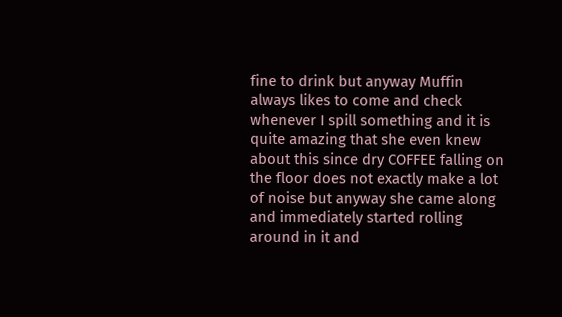fine to drink but anyway Muffin always likes to come and check whenever I spill something and it is quite amazing that she even knew about this since dry COFFEE falling on the floor does not exactly make a lot of noise but anyway she came along and immediately started rolling around in it and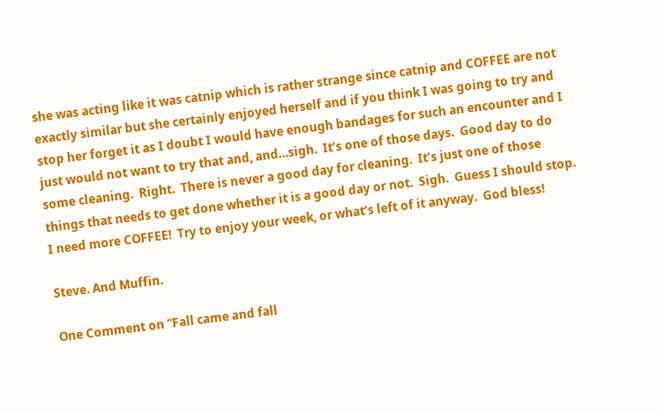she was acting like it was catnip which is rather strange since catnip and COFFEE are not exactly similar but she certainly enjoyed herself and if you think I was going to try and stop her forget it as I doubt I would have enough bandages for such an encounter and I just would not want to try that and, and…sigh.  It’s one of those days.  Good day to do some cleaning.  Right.  There is never a good day for cleaning.  It’s just one of those things that needs to get done whether it is a good day or not.  Sigh.  Guess I should stop.  I need more COFFEE!  Try to enjoy your week, or what’s left of it anyway.  God bless!

Steve. And Muffin.

One Comment on “Fall came and fall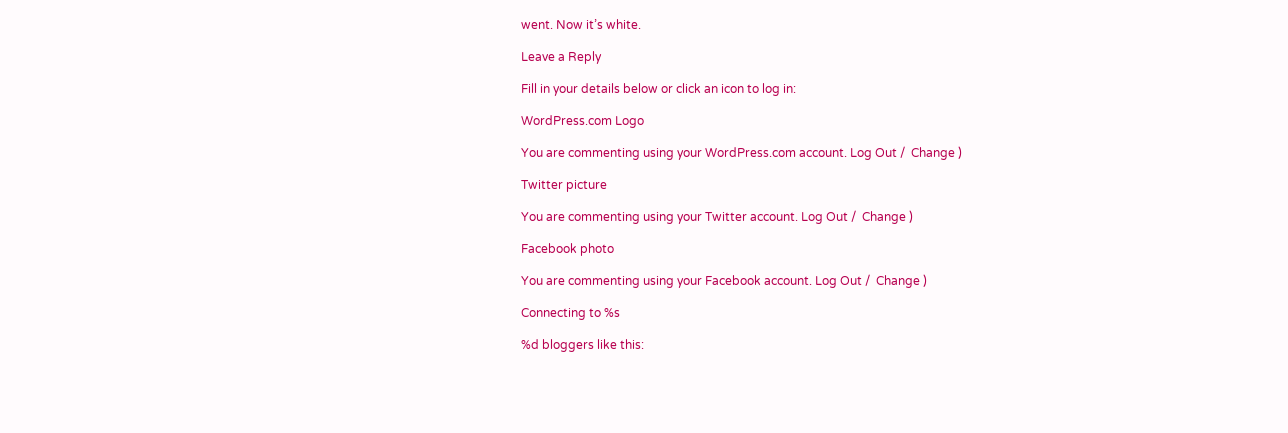went. Now it’s white.

Leave a Reply

Fill in your details below or click an icon to log in:

WordPress.com Logo

You are commenting using your WordPress.com account. Log Out /  Change )

Twitter picture

You are commenting using your Twitter account. Log Out /  Change )

Facebook photo

You are commenting using your Facebook account. Log Out /  Change )

Connecting to %s

%d bloggers like this: